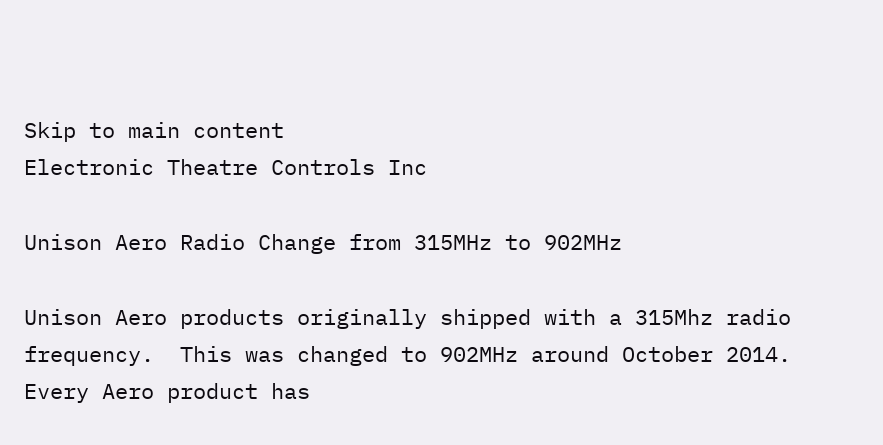Skip to main content
Electronic Theatre Controls Inc

Unison Aero Radio Change from 315MHz to 902MHz

Unison Aero products originally shipped with a 315Mhz radio frequency.  This was changed to 902MHz around October 2014.  Every Aero product has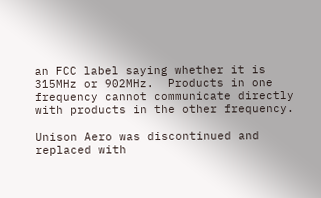an FCC label saying whether it is 315MHz or 902MHz.  Products in one frequency cannot communicate directly with products in the other frequency.

Unison Aero was discontinued and replaced with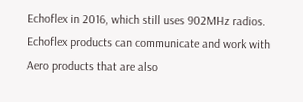Echoflex in 2016, which still uses 902MHz radios. Echoflex products can communicate and work with Aero products that are also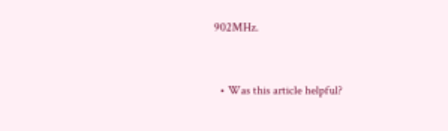902MHz.


  • Was this article helpful?